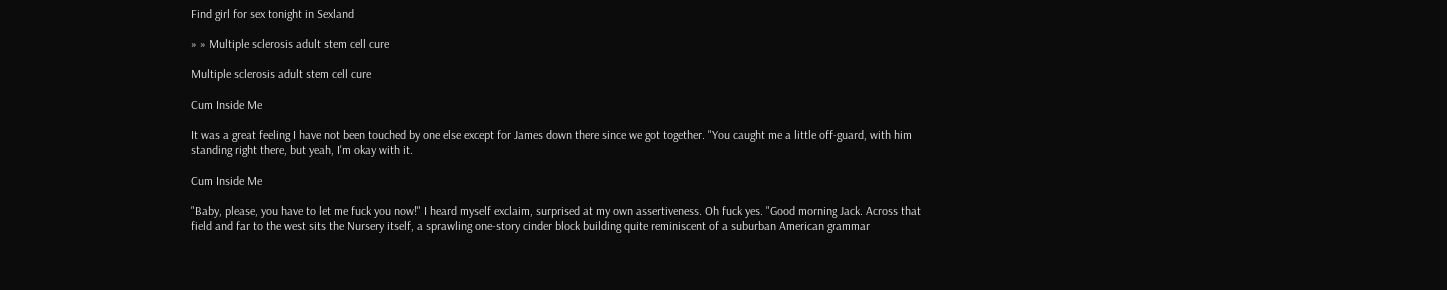Find girl for sex tonight in Sexland

» » Multiple sclerosis adult stem cell cure

Multiple sclerosis adult stem cell cure

Cum Inside Me

It was a great feeling I have not been touched by one else except for James down there since we got together. "You caught me a little off-guard, with him standing right there, but yeah, I'm okay with it.

Cum Inside Me

"Baby, please, you have to let me fuck you now!" I heard myself exclaim, surprised at my own assertiveness. Oh fuck yes. "Good morning Jack. Across that field and far to the west sits the Nursery itself, a sprawling one-story cinder block building quite reminiscent of a suburban American grammar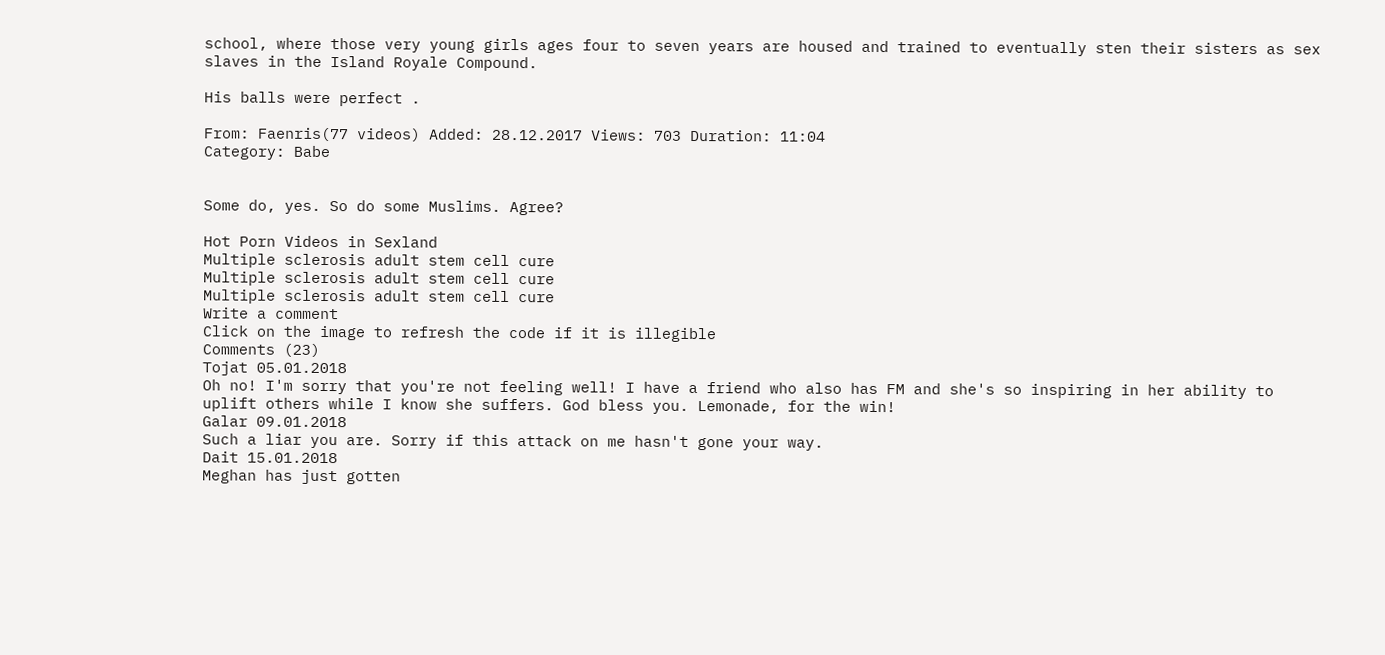school, where those very young girls ages four to seven years are housed and trained to eventually sten their sisters as sex slaves in the Island Royale Compound.

His balls were perfect .

From: Faenris(77 videos) Added: 28.12.2017 Views: 703 Duration: 11:04
Category: Babe


Some do, yes. So do some Muslims. Agree?

Hot Porn Videos in Sexland
Multiple sclerosis adult stem cell cure
Multiple sclerosis adult stem cell cure
Multiple sclerosis adult stem cell cure
Write a comment
Click on the image to refresh the code if it is illegible
Comments (23)
Tojat 05.01.2018
Oh no! I'm sorry that you're not feeling well! I have a friend who also has FM and she's so inspiring in her ability to uplift others while I know she suffers. God bless you. Lemonade, for the win!
Galar 09.01.2018
Such a liar you are. Sorry if this attack on me hasn't gone your way.
Dait 15.01.2018
Meghan has just gotten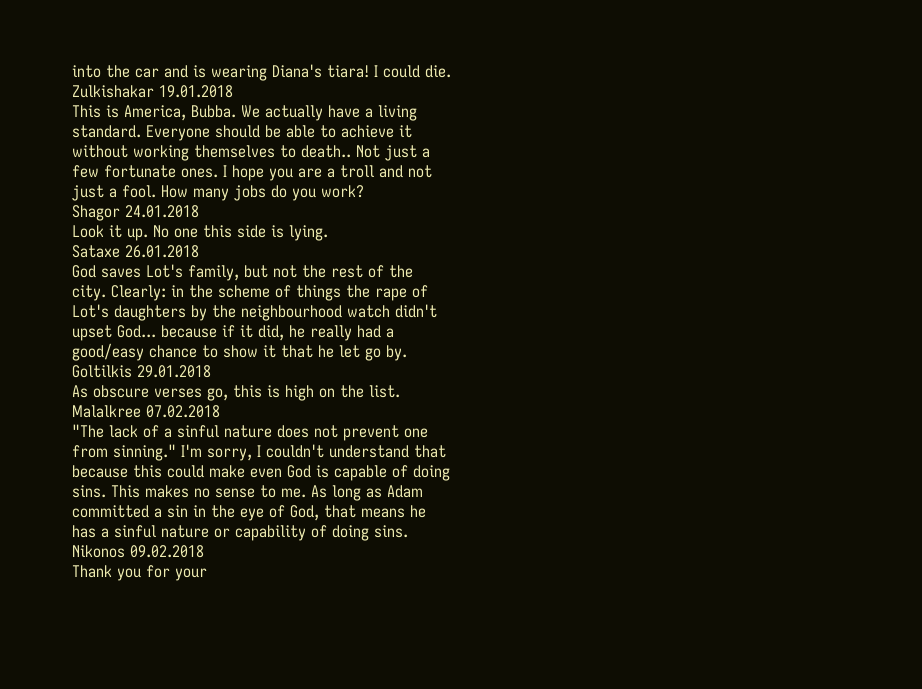into the car and is wearing Diana's tiara! I could die.
Zulkishakar 19.01.2018
This is America, Bubba. We actually have a living standard. Everyone should be able to achieve it without working themselves to death.. Not just a few fortunate ones. I hope you are a troll and not just a fool. How many jobs do you work?
Shagor 24.01.2018
Look it up. No one this side is lying.
Sataxe 26.01.2018
God saves Lot's family, but not the rest of the city. Clearly: in the scheme of things the rape of Lot's daughters by the neighbourhood watch didn't upset God... because if it did, he really had a good/easy chance to show it that he let go by.
Goltilkis 29.01.2018
As obscure verses go, this is high on the list.
Malalkree 07.02.2018
"The lack of a sinful nature does not prevent one from sinning." I'm sorry, I couldn't understand that because this could make even God is capable of doing sins. This makes no sense to me. As long as Adam committed a sin in the eye of God, that means he has a sinful nature or capability of doing sins.
Nikonos 09.02.2018
Thank you for your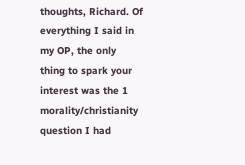thoughts, Richard. Of everything I said in my OP, the only thing to spark your interest was the 1 morality/christianity question I had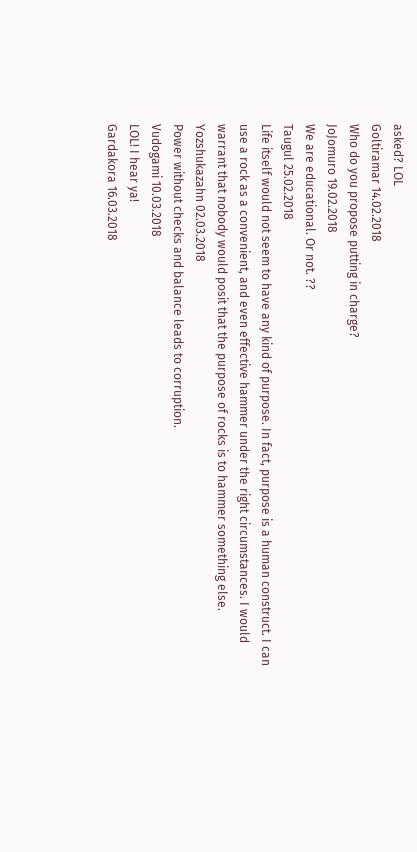asked? LOL
Goltiramar 14.02.2018
Who do you propose putting in charge?
JoJomuro 19.02.2018
We are educational. Or not. ??
Taugul 25.02.2018
Life itself would not seem to have any kind of purpose. In fact, purpose is a human construct. I can use a rock as a convenient, and even effective hammer under the right circumstances. I would warrant that nobody would posit that the purpose of rocks is to hammer something else.
Yozshukazahn 02.03.2018
Power without checks and balance leads to corruption.
Vudogami 10.03.2018
LOL! I hear ya!
Gardakora 16.03.2018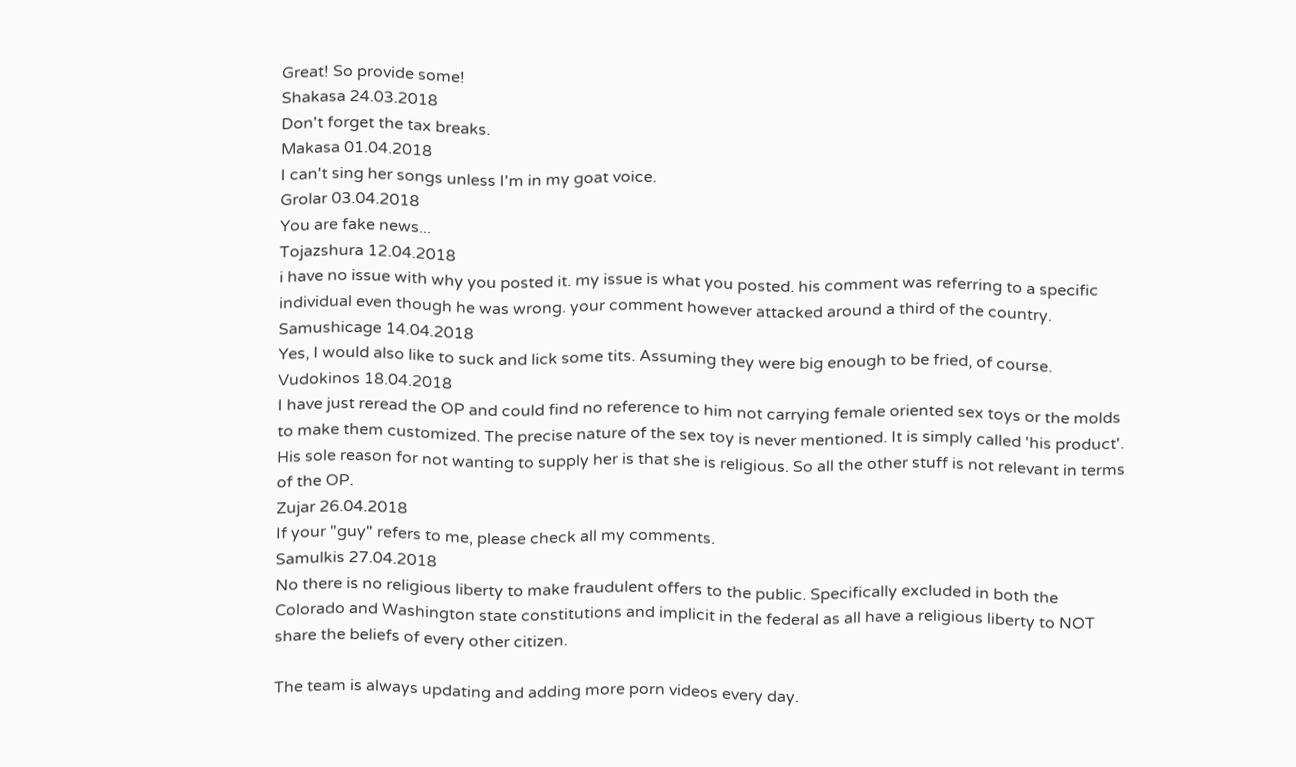Great! So provide some!
Shakasa 24.03.2018
Don't forget the tax breaks.
Makasa 01.04.2018
I can't sing her songs unless I'm in my goat voice.
Grolar 03.04.2018
You are fake news...
Tojazshura 12.04.2018
i have no issue with why you posted it. my issue is what you posted. his comment was referring to a specific individual even though he was wrong. your comment however attacked around a third of the country.
Samushicage 14.04.2018
Yes, I would also like to suck and lick some tits. Assuming they were big enough to be fried, of course.
Vudokinos 18.04.2018
I have just reread the OP and could find no reference to him not carrying female oriented sex toys or the molds to make them customized. The precise nature of the sex toy is never mentioned. It is simply called 'his product'. His sole reason for not wanting to supply her is that she is religious. So all the other stuff is not relevant in terms of the OP.
Zujar 26.04.2018
If your "guy" refers to me, please check all my comments.
Samulkis 27.04.2018
No there is no religious liberty to make fraudulent offers to the public. Specifically excluded in both the Colorado and Washington state constitutions and implicit in the federal as all have a religious liberty to NOT share the beliefs of every other citizen.

The team is always updating and adding more porn videos every day.